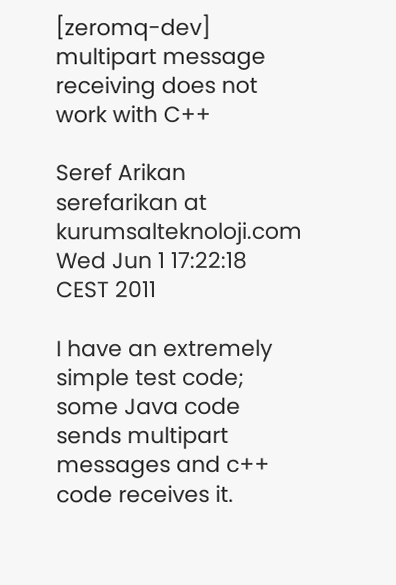[zeromq-dev] multipart message receiving does not work with C++

Seref Arikan serefarikan at kurumsalteknoloji.com
Wed Jun 1 17:22:18 CEST 2011

I have an extremely simple test code; some Java code sends multipart
messages and c++ code receives it.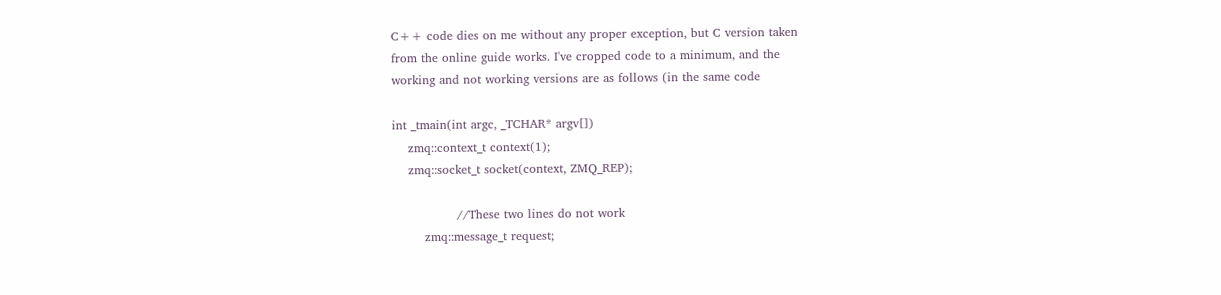C++ code dies on me without any proper exception, but C version taken
from the online guide works. I've cropped code to a minimum, and the
working and not working versions are as follows (in the same code

int _tmain(int argc, _TCHAR* argv[])
    zmq::context_t context(1);
    zmq::socket_t socket(context, ZMQ_REP);

                //These two lines do not work
        zmq::message_t request;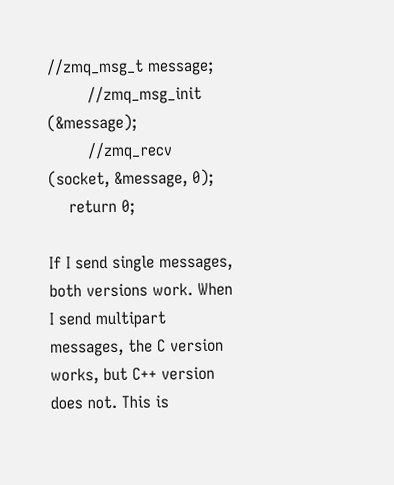//zmq_msg_t message;
        //zmq_msg_init (&message);
        //zmq_recv (socket, &message, 0);
    return 0;

If I send single messages, both versions work. When I send multipart
messages, the C version works, but C++ version does not. This is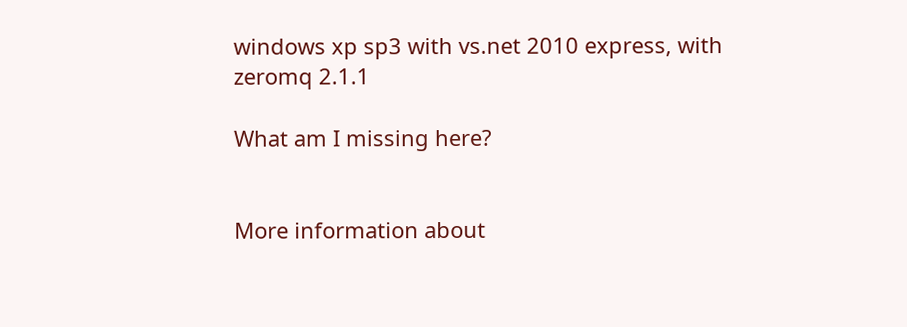windows xp sp3 with vs.net 2010 express, with zeromq 2.1.1

What am I missing here?


More information about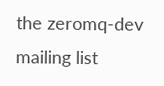the zeromq-dev mailing list